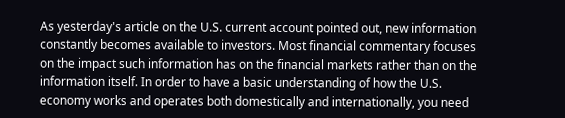As yesterday's article on the U.S. current account pointed out, new information constantly becomes available to investors. Most financial commentary focuses on the impact such information has on the financial markets rather than on the information itself. In order to have a basic understanding of how the U.S. economy works and operates both domestically and internationally, you need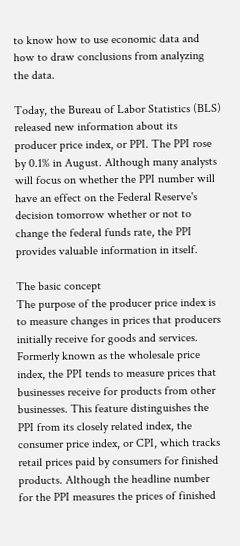to know how to use economic data and how to draw conclusions from analyzing the data.

Today, the Bureau of Labor Statistics (BLS) released new information about its producer price index, or PPI. The PPI rose by 0.1% in August. Although many analysts will focus on whether the PPI number will have an effect on the Federal Reserve's decision tomorrow whether or not to change the federal funds rate, the PPI provides valuable information in itself.

The basic concept
The purpose of the producer price index is to measure changes in prices that producers initially receive for goods and services. Formerly known as the wholesale price index, the PPI tends to measure prices that businesses receive for products from other businesses. This feature distinguishes the PPI from its closely related index, the consumer price index, or CPI, which tracks retail prices paid by consumers for finished products. Although the headline number for the PPI measures the prices of finished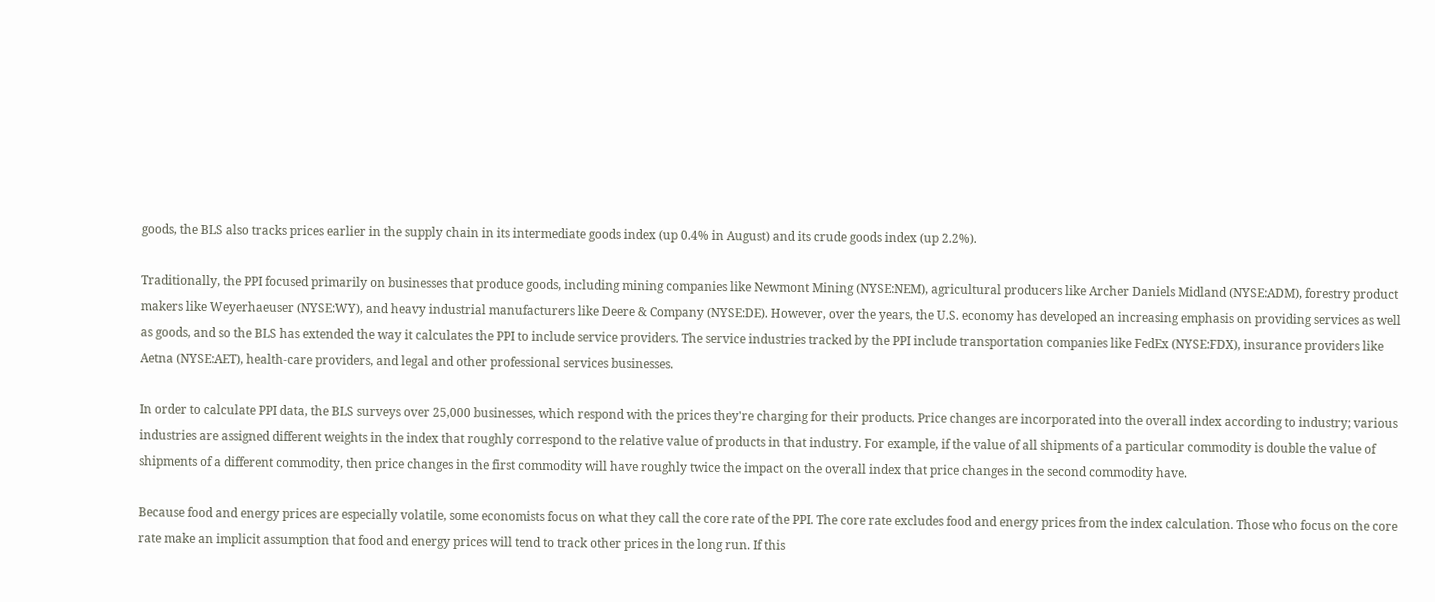goods, the BLS also tracks prices earlier in the supply chain in its intermediate goods index (up 0.4% in August) and its crude goods index (up 2.2%).

Traditionally, the PPI focused primarily on businesses that produce goods, including mining companies like Newmont Mining (NYSE:NEM), agricultural producers like Archer Daniels Midland (NYSE:ADM), forestry product makers like Weyerhaeuser (NYSE:WY), and heavy industrial manufacturers like Deere & Company (NYSE:DE). However, over the years, the U.S. economy has developed an increasing emphasis on providing services as well as goods, and so the BLS has extended the way it calculates the PPI to include service providers. The service industries tracked by the PPI include transportation companies like FedEx (NYSE:FDX), insurance providers like Aetna (NYSE:AET), health-care providers, and legal and other professional services businesses.

In order to calculate PPI data, the BLS surveys over 25,000 businesses, which respond with the prices they're charging for their products. Price changes are incorporated into the overall index according to industry; various industries are assigned different weights in the index that roughly correspond to the relative value of products in that industry. For example, if the value of all shipments of a particular commodity is double the value of shipments of a different commodity, then price changes in the first commodity will have roughly twice the impact on the overall index that price changes in the second commodity have.

Because food and energy prices are especially volatile, some economists focus on what they call the core rate of the PPI. The core rate excludes food and energy prices from the index calculation. Those who focus on the core rate make an implicit assumption that food and energy prices will tend to track other prices in the long run. If this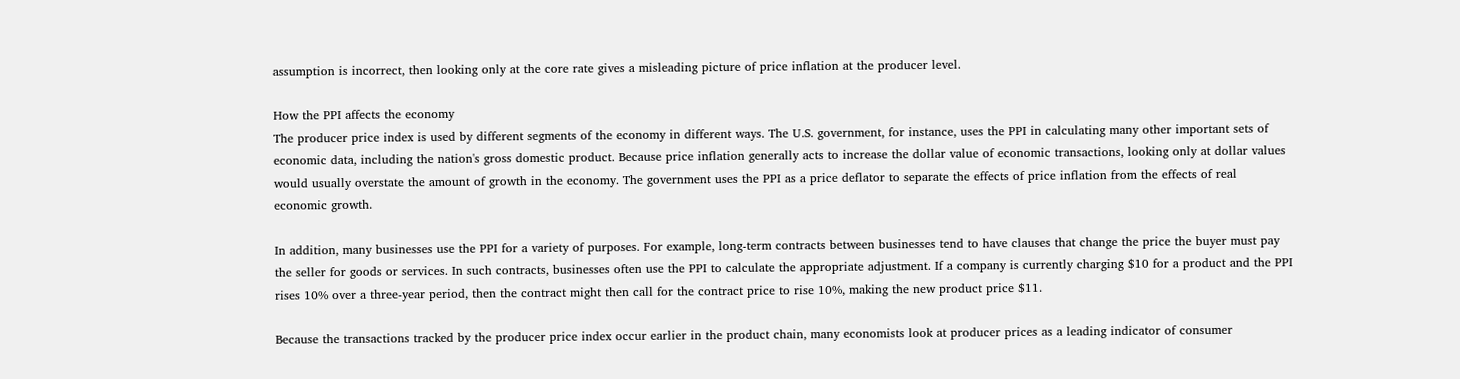assumption is incorrect, then looking only at the core rate gives a misleading picture of price inflation at the producer level.

How the PPI affects the economy
The producer price index is used by different segments of the economy in different ways. The U.S. government, for instance, uses the PPI in calculating many other important sets of economic data, including the nation's gross domestic product. Because price inflation generally acts to increase the dollar value of economic transactions, looking only at dollar values would usually overstate the amount of growth in the economy. The government uses the PPI as a price deflator to separate the effects of price inflation from the effects of real economic growth.

In addition, many businesses use the PPI for a variety of purposes. For example, long-term contracts between businesses tend to have clauses that change the price the buyer must pay the seller for goods or services. In such contracts, businesses often use the PPI to calculate the appropriate adjustment. If a company is currently charging $10 for a product and the PPI rises 10% over a three-year period, then the contract might then call for the contract price to rise 10%, making the new product price $11.

Because the transactions tracked by the producer price index occur earlier in the product chain, many economists look at producer prices as a leading indicator of consumer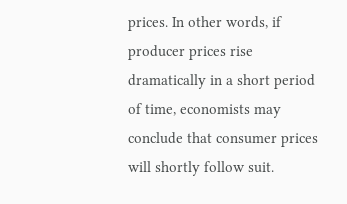prices. In other words, if producer prices rise dramatically in a short period of time, economists may conclude that consumer prices will shortly follow suit.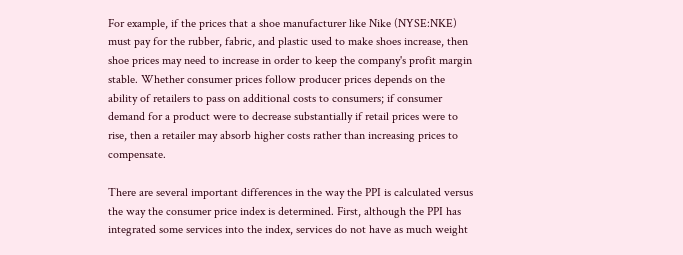For example, if the prices that a shoe manufacturer like Nike (NYSE:NKE) must pay for the rubber, fabric, and plastic used to make shoes increase, then shoe prices may need to increase in order to keep the company's profit margin stable. Whether consumer prices follow producer prices depends on the ability of retailers to pass on additional costs to consumers; if consumer demand for a product were to decrease substantially if retail prices were to rise, then a retailer may absorb higher costs rather than increasing prices to compensate.

There are several important differences in the way the PPI is calculated versus the way the consumer price index is determined. First, although the PPI has integrated some services into the index, services do not have as much weight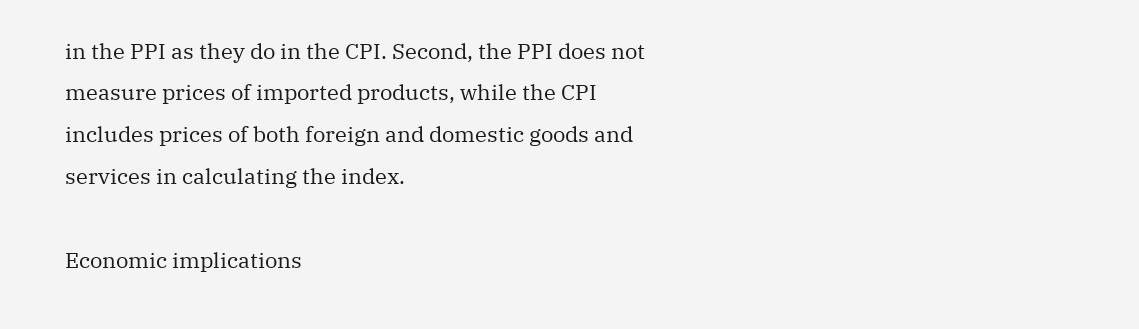in the PPI as they do in the CPI. Second, the PPI does not measure prices of imported products, while the CPI includes prices of both foreign and domestic goods and services in calculating the index.

Economic implications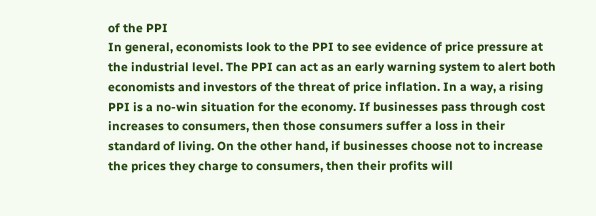of the PPI
In general, economists look to the PPI to see evidence of price pressure at the industrial level. The PPI can act as an early warning system to alert both economists and investors of the threat of price inflation. In a way, a rising PPI is a no-win situation for the economy. If businesses pass through cost increases to consumers, then those consumers suffer a loss in their standard of living. On the other hand, if businesses choose not to increase the prices they charge to consumers, then their profits will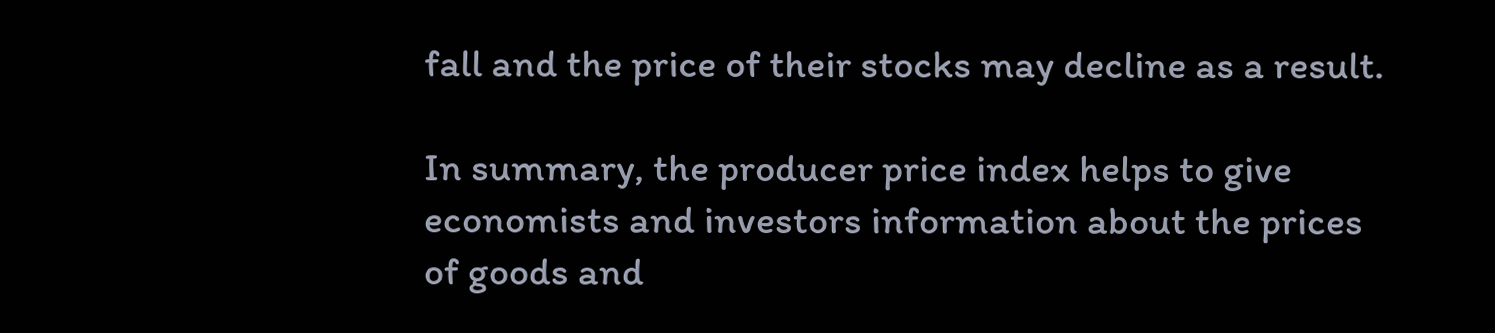fall and the price of their stocks may decline as a result.

In summary, the producer price index helps to give economists and investors information about the prices of goods and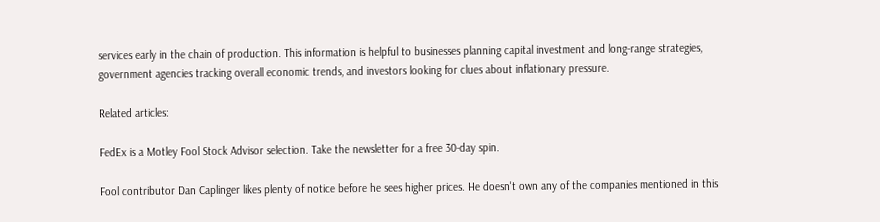services early in the chain of production. This information is helpful to businesses planning capital investment and long-range strategies, government agencies tracking overall economic trends, and investors looking for clues about inflationary pressure.

Related articles:

FedEx is a Motley Fool Stock Advisor selection. Take the newsletter for a free 30-day spin.

Fool contributor Dan Caplinger likes plenty of notice before he sees higher prices. He doesn't own any of the companies mentioned in this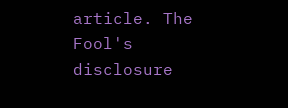article. The Fool's disclosure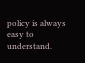policy is always easy to understand.